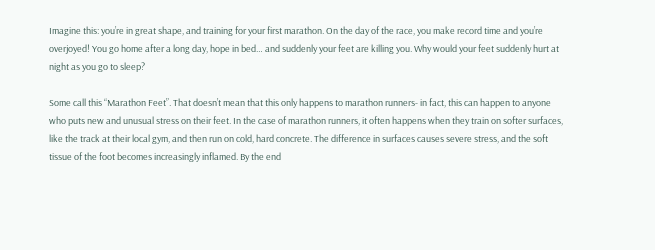Imagine this: you’re in great shape, and training for your first marathon. On the day of the race, you make record time and you’re overjoyed! You go home after a long day, hope in bed… and suddenly your feet are killing you. Why would your feet suddenly hurt at night as you go to sleep?

Some call this “Marathon Feet”. That doesn’t mean that this only happens to marathon runners- in fact, this can happen to anyone who puts new and unusual stress on their feet. In the case of marathon runners, it often happens when they train on softer surfaces, like the track at their local gym, and then run on cold, hard concrete. The difference in surfaces causes severe stress, and the soft tissue of the foot becomes increasingly inflamed. By the end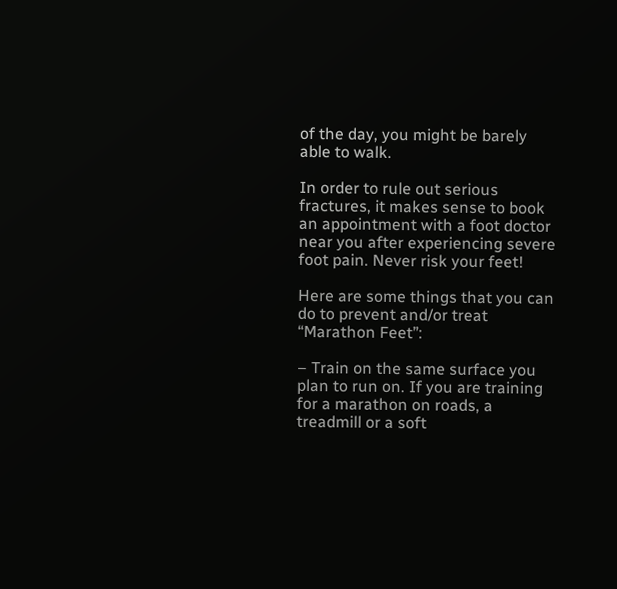of the day, you might be barely able to walk.

In order to rule out serious fractures, it makes sense to book an appointment with a foot doctor near you after experiencing severe foot pain. Never risk your feet!

Here are some things that you can do to prevent and/or treat “Marathon Feet”:

– Train on the same surface you plan to run on. If you are training for a marathon on roads, a treadmill or a soft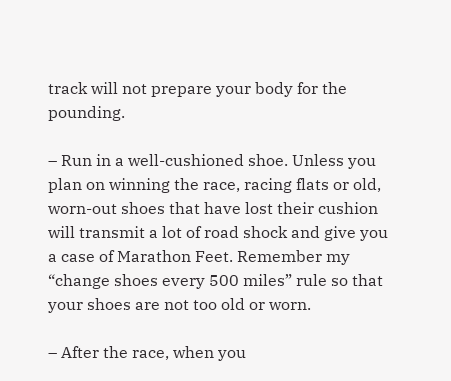track will not prepare your body for the pounding.

– Run in a well-cushioned shoe. Unless you plan on winning the race, racing flats or old, worn-out shoes that have lost their cushion will transmit a lot of road shock and give you a case of Marathon Feet. Remember my “change shoes every 500 miles” rule so that your shoes are not too old or worn.

– After the race, when you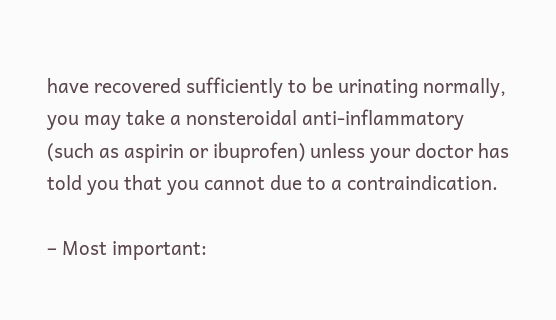have recovered sufficiently to be urinating normally, you may take a nonsteroidal anti-inflammatory (such as aspirin or ibuprofen) unless your doctor has told you that you cannot due to a contraindication.

– Most important: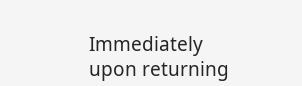Immediately upon returning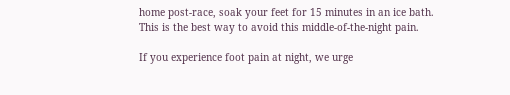home post-race, soak your feet for 15 minutes in an ice bath. This is the best way to avoid this middle-of-the-night pain.

If you experience foot pain at night, we urge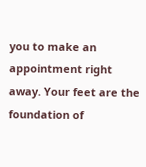you to make an appointment right away. Your feet are the foundation of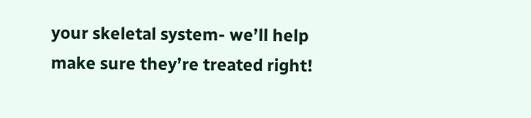your skeletal system- we’ll help make sure they’re treated right!